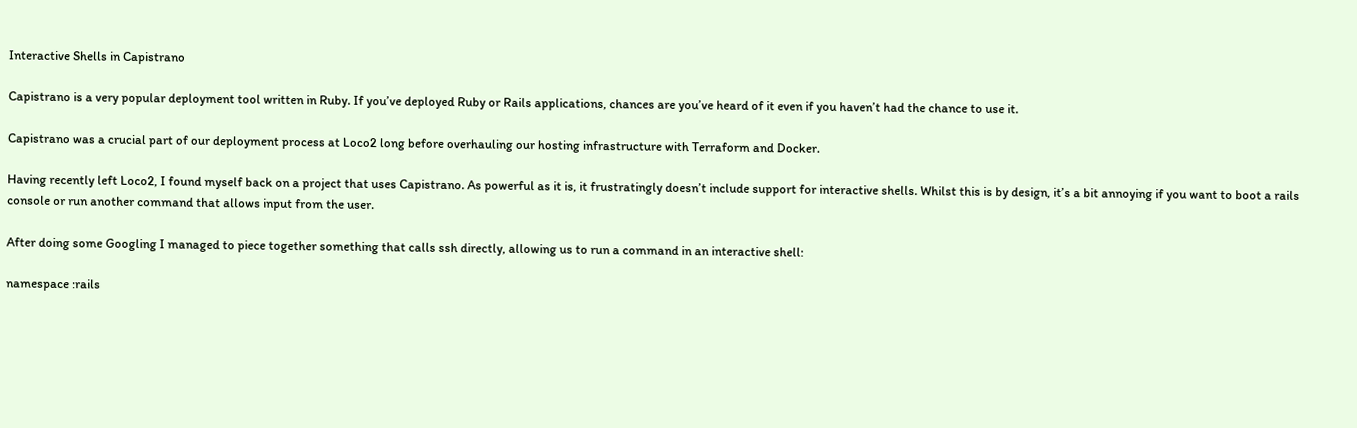Interactive Shells in Capistrano

Capistrano is a very popular deployment tool written in Ruby. If you’ve deployed Ruby or Rails applications, chances are you’ve heard of it even if you haven’t had the chance to use it.

Capistrano was a crucial part of our deployment process at Loco2 long before overhauling our hosting infrastructure with Terraform and Docker.

Having recently left Loco2, I found myself back on a project that uses Capistrano. As powerful as it is, it frustratingly doesn’t include support for interactive shells. Whilst this is by design, it’s a bit annoying if you want to boot a rails console or run another command that allows input from the user.

After doing some Googling I managed to piece together something that calls ssh directly, allowing us to run a command in an interactive shell:

namespace :rails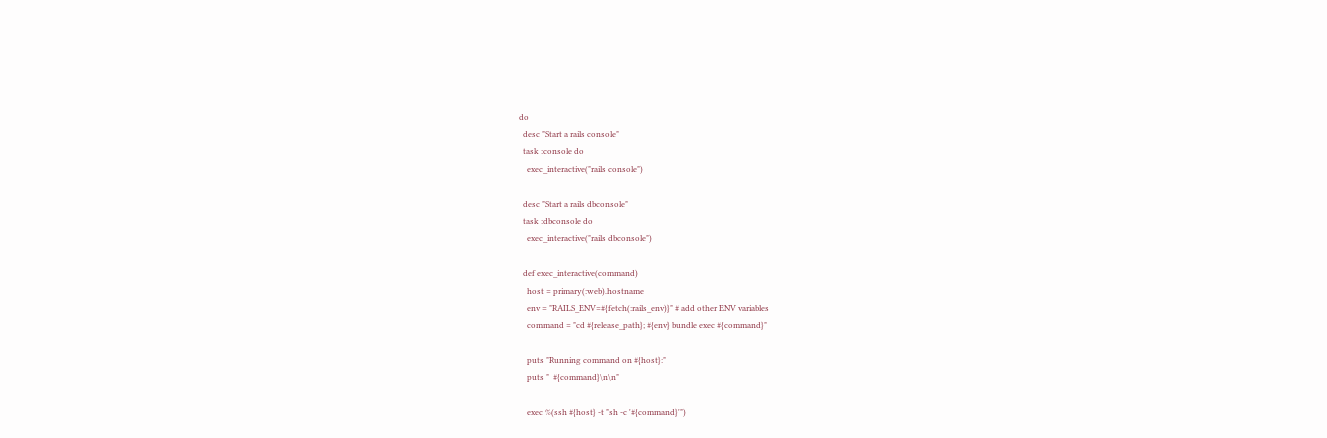do
  desc "Start a rails console"
  task :console do
    exec_interactive("rails console")

  desc "Start a rails dbconsole"
  task :dbconsole do
    exec_interactive("rails dbconsole")

  def exec_interactive(command)
    host = primary(:web).hostname
    env = "RAILS_ENV=#{fetch(:rails_env)}" # add other ENV variables
    command = "cd #{release_path}; #{env} bundle exec #{command}"

    puts "Running command on #{host}:"
    puts "  #{command}\n\n"

    exec %(ssh #{host} -t "sh -c '#{command}'")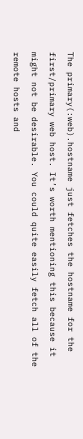The primary(:web).hostname just fetches the hostname for the first/primary web host. It’s worth mentioning this because it might not be desirable. You could quite easily fetch all of the remote hosts and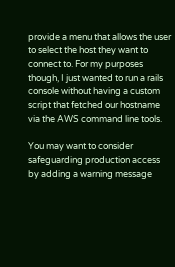provide a menu that allows the user to select the host they want to connect to. For my purposes though, I just wanted to run a rails console without having a custom script that fetched our hostname via the AWS command line tools.

You may want to consider safeguarding production access by adding a warning message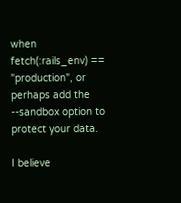when fetch(:rails_env) == "production", or perhaps add the --sandbox option to protect your data.

I believe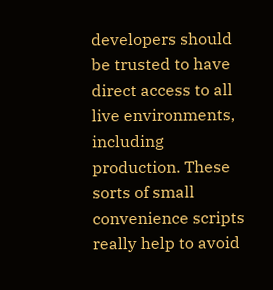developers should be trusted to have direct access to all live environments, including production. These sorts of small convenience scripts really help to avoid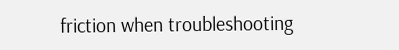friction when troubleshooting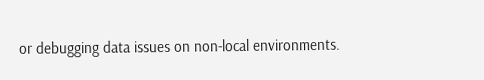or debugging data issues on non-local environments.